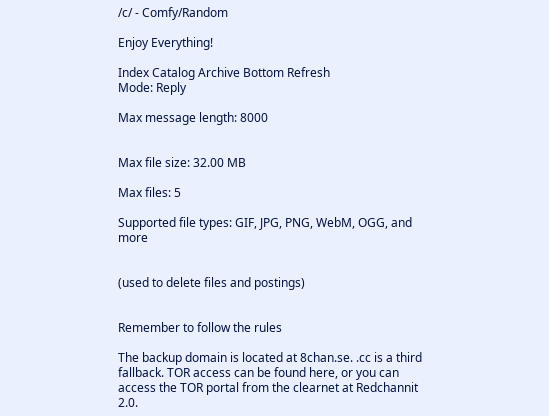/c/ - Comfy/Random

Enjoy Everything!

Index Catalog Archive Bottom Refresh
Mode: Reply

Max message length: 8000


Max file size: 32.00 MB

Max files: 5

Supported file types: GIF, JPG, PNG, WebM, OGG, and more


(used to delete files and postings)


Remember to follow the rules

The backup domain is located at 8chan.se. .cc is a third fallback. TOR access can be found here, or you can access the TOR portal from the clearnet at Redchannit 2.0.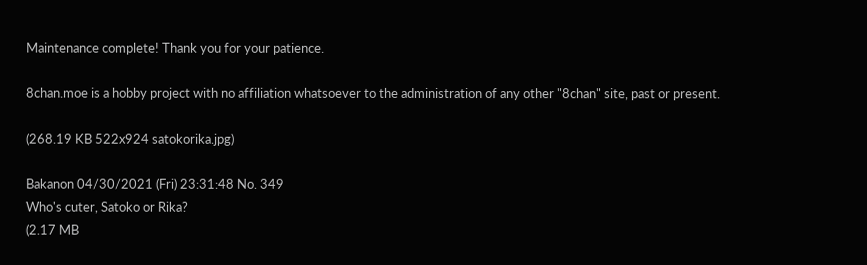Maintenance complete! Thank you for your patience.

8chan.moe is a hobby project with no affiliation whatsoever to the administration of any other "8chan" site, past or present.

(268.19 KB 522x924 satokorika.jpg)

Bakanon 04/30/2021 (Fri) 23:31:48 No. 349
Who's cuter, Satoko or Rika?
(2.17 MB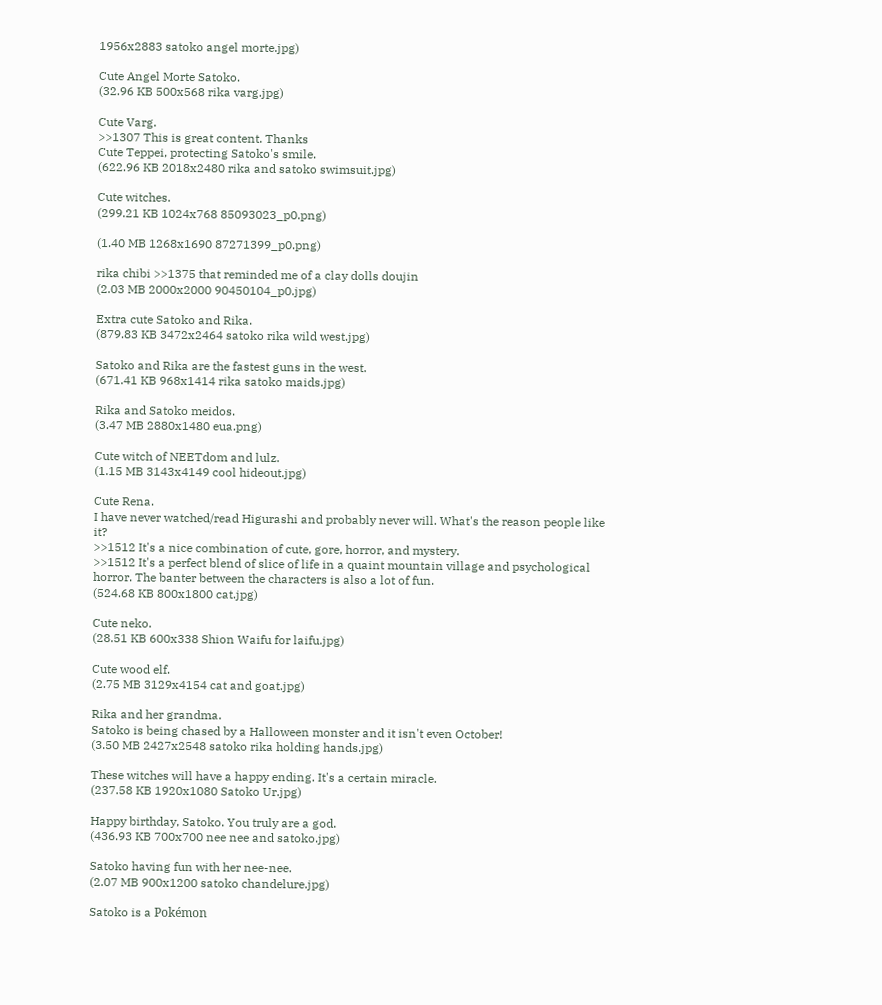1956x2883 satoko angel morte.jpg)

Cute Angel Morte Satoko.
(32.96 KB 500x568 rika varg.jpg)

Cute Varg.
>>1307 This is great content. Thanks
Cute Teppei, protecting Satoko's smile.
(622.96 KB 2018x2480 rika and satoko swimsuit.jpg)

Cute witches.
(299.21 KB 1024x768 85093023_p0.png)

(1.40 MB 1268x1690 87271399_p0.png)

rika chibi >>1375 that reminded me of a clay dolls doujin
(2.03 MB 2000x2000 90450104_p0.jpg)

Extra cute Satoko and Rika.
(879.83 KB 3472x2464 satoko rika wild west.jpg)

Satoko and Rika are the fastest guns in the west.
(671.41 KB 968x1414 rika satoko maids.jpg)

Rika and Satoko meidos.
(3.47 MB 2880x1480 eua.png)

Cute witch of NEETdom and lulz.
(1.15 MB 3143x4149 cool hideout.jpg)

Cute Rena.
I have never watched/read Higurashi and probably never will. What's the reason people like it?
>>1512 It's a nice combination of cute, gore, horror, and mystery.
>>1512 It's a perfect blend of slice of life in a quaint mountain village and psychological horror. The banter between the characters is also a lot of fun.
(524.68 KB 800x1800 cat.jpg)

Cute neko.
(28.51 KB 600x338 Shion Waifu for laifu.jpg)

Cute wood elf.
(2.75 MB 3129x4154 cat and goat.jpg)

Rika and her grandma.
Satoko is being chased by a Halloween monster and it isn't even October!
(3.50 MB 2427x2548 satoko rika holding hands.jpg)

These witches will have a happy ending. It's a certain miracle.
(237.58 KB 1920x1080 Satoko Ur.jpg)

Happy birthday, Satoko. You truly are a god.
(436.93 KB 700x700 nee nee and satoko.jpg)

Satoko having fun with her nee-nee.
(2.07 MB 900x1200 satoko chandelure.jpg)

Satoko is a Pokémon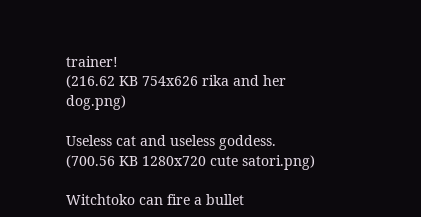trainer!
(216.62 KB 754x626 rika and her dog.png)

Useless cat and useless goddess.
(700.56 KB 1280x720 cute satori.png)

Witchtoko can fire a bullet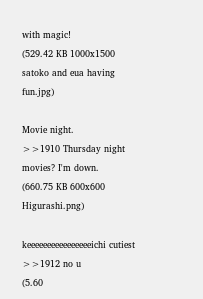with magic!
(529.42 KB 1000x1500 satoko and eua having fun.jpg)

Movie night.
>>1910 Thursday night movies? I'm down.
(660.75 KB 600x600 Higurashi.png)

keeeeeeeeeeeeeeeeichi cutiest
>>1912 no u
(5.60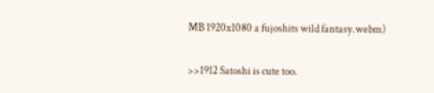MB 1920x1080 a fujoshits wild fantasy.webm)

>>1912 Satoshi is cute too.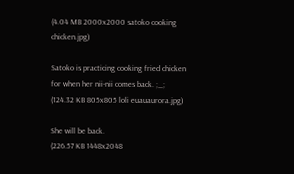(4.04 MB 2000x2000 satoko cooking chicken.jpg)

Satoko is practicing cooking fried chicken for when her nii-nii comes back. ;_;
(124.32 KB 805x805 loli euauaurora.jpg)

She will be back.
(226.57 KB 1448x2048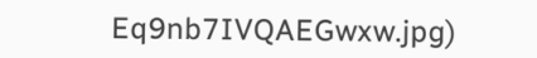Eq9nb7IVQAEGwxw.jpg)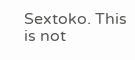Sextoko. This is not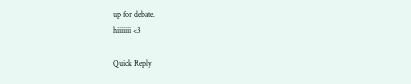up for debate.
hiiiiiii <3

Quick Reply